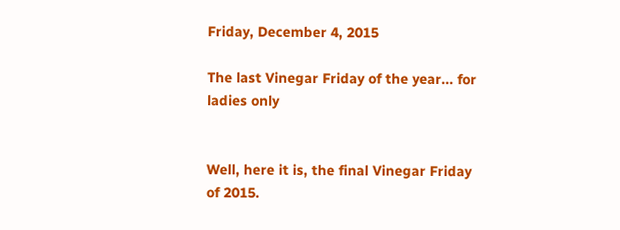Friday, December 4, 2015

The last Vinegar Friday of the year... for ladies only


Well, here it is, the final Vinegar Friday of 2015.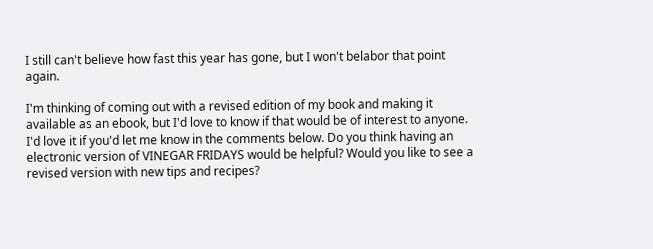I still can't believe how fast this year has gone, but I won't belabor that point again.

I'm thinking of coming out with a revised edition of my book and making it available as an ebook, but I'd love to know if that would be of interest to anyone. I'd love it if you'd let me know in the comments below. Do you think having an electronic version of VINEGAR FRIDAYS would be helpful? Would you like to see a revised version with new tips and recipes?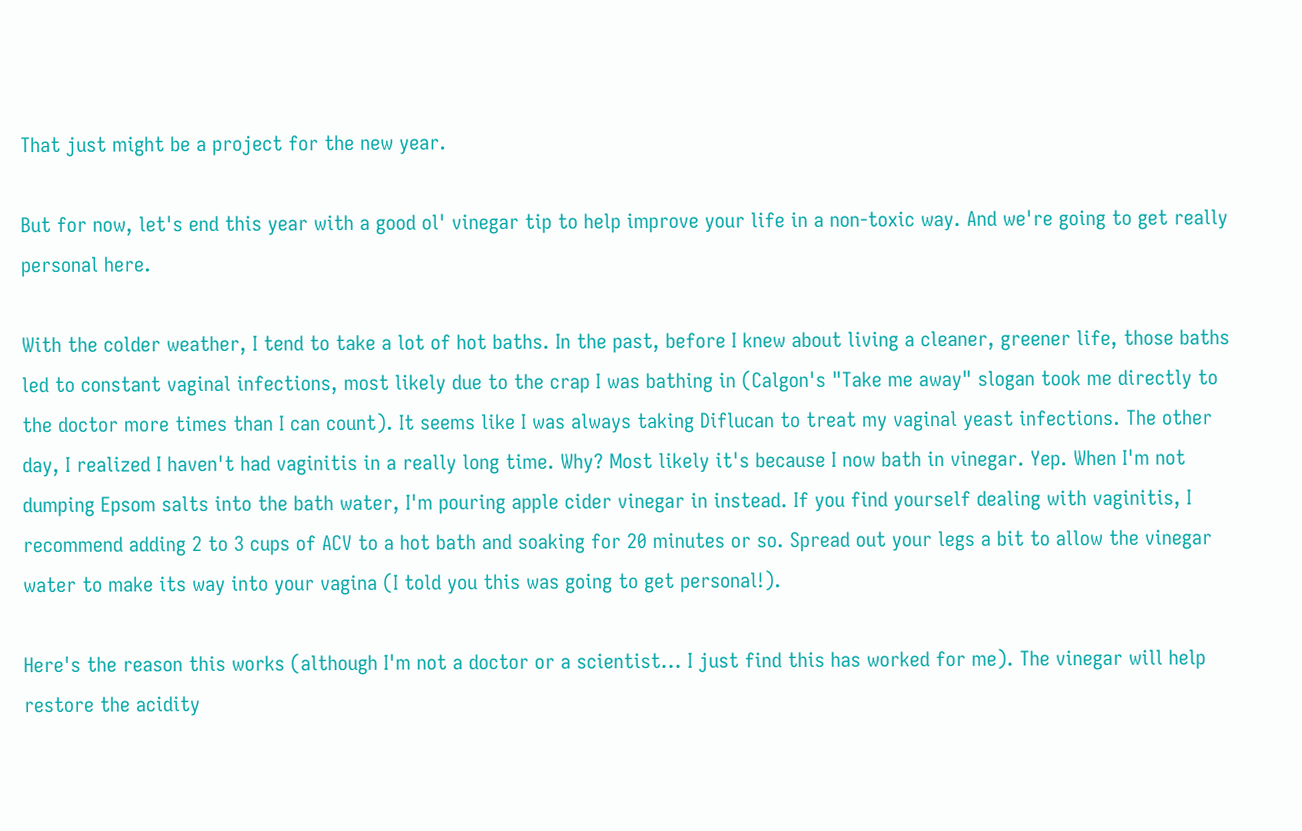That just might be a project for the new year.

But for now, let's end this year with a good ol' vinegar tip to help improve your life in a non-toxic way. And we're going to get really personal here.

With the colder weather, I tend to take a lot of hot baths. In the past, before I knew about living a cleaner, greener life, those baths led to constant vaginal infections, most likely due to the crap I was bathing in (Calgon's "Take me away" slogan took me directly to the doctor more times than I can count). It seems like I was always taking Diflucan to treat my vaginal yeast infections. The other day, I realized I haven't had vaginitis in a really long time. Why? Most likely it's because I now bath in vinegar. Yep. When I'm not dumping Epsom salts into the bath water, I'm pouring apple cider vinegar in instead. If you find yourself dealing with vaginitis, I recommend adding 2 to 3 cups of ACV to a hot bath and soaking for 20 minutes or so. Spread out your legs a bit to allow the vinegar water to make its way into your vagina (I told you this was going to get personal!).

Here's the reason this works (although I'm not a doctor or a scientist... I just find this has worked for me). The vinegar will help restore the acidity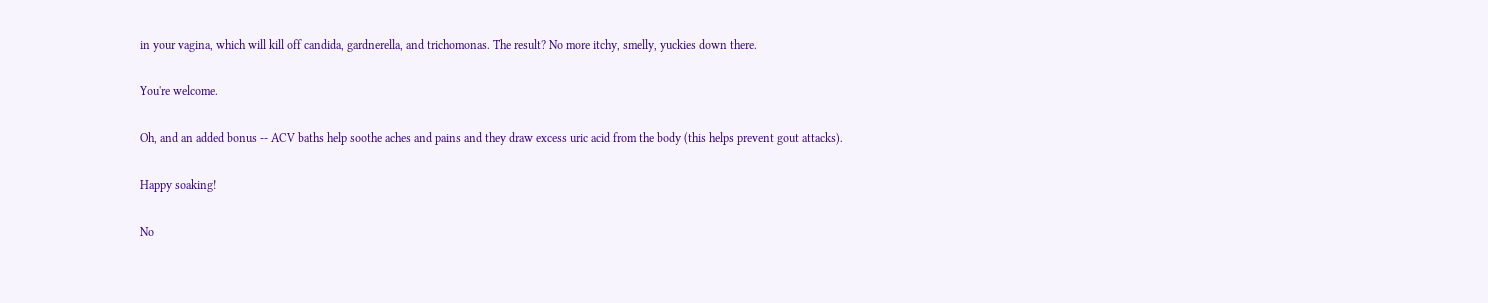in your vagina, which will kill off candida, gardnerella, and trichomonas. The result? No more itchy, smelly, yuckies down there.

You're welcome.

Oh, and an added bonus -- ACV baths help soothe aches and pains and they draw excess uric acid from the body (this helps prevent gout attacks).

Happy soaking!

No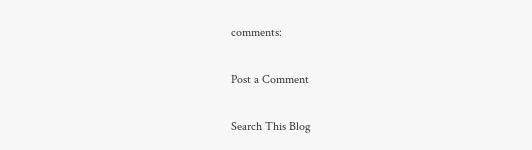comments:

Post a Comment

Search This Blog